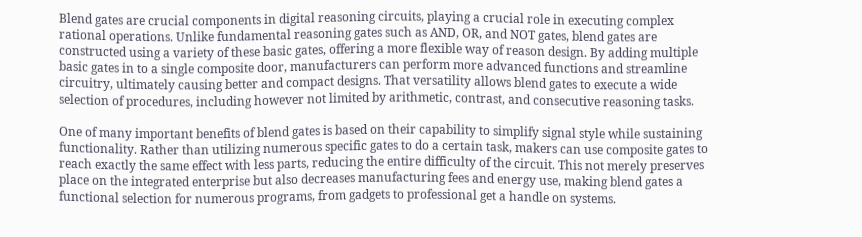Blend gates are crucial components in digital reasoning circuits, playing a crucial role in executing complex rational operations. Unlike fundamental reasoning gates such as AND, OR, and NOT gates, blend gates are constructed using a variety of these basic gates, offering a more flexible way of reason design. By adding multiple basic gates in to a single composite door, manufacturers can perform more advanced functions and streamline circuitry, ultimately causing better and compact designs. That versatility allows blend gates to execute a wide selection of procedures, including however not limited by arithmetic, contrast, and consecutive reasoning tasks.

One of many important benefits of blend gates is based on their capability to simplify signal style while sustaining functionality. Rather than utilizing numerous specific gates to do a certain task, makers can use composite gates to reach exactly the same effect with less parts, reducing the entire difficulty of the circuit. This not merely preserves place on the integrated enterprise but also decreases manufacturing fees and energy use, making blend gates a functional selection for numerous programs, from gadgets to professional get a handle on systems.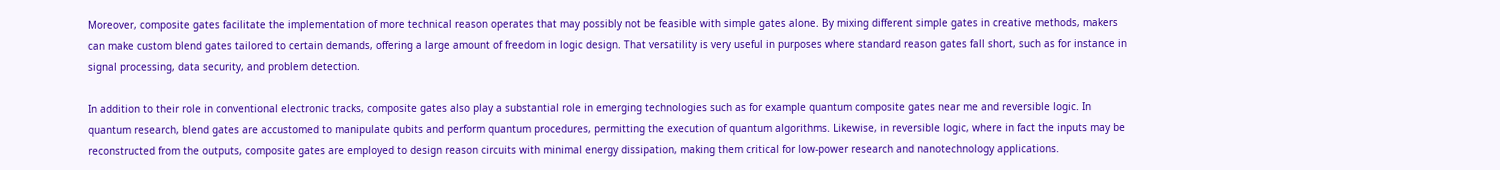Moreover, composite gates facilitate the implementation of more technical reason operates that may possibly not be feasible with simple gates alone. By mixing different simple gates in creative methods, makers can make custom blend gates tailored to certain demands, offering a large amount of freedom in logic design. That versatility is very useful in purposes where standard reason gates fall short, such as for instance in signal processing, data security, and problem detection.

In addition to their role in conventional electronic tracks, composite gates also play a substantial role in emerging technologies such as for example quantum composite gates near me and reversible logic. In quantum research, blend gates are accustomed to manipulate qubits and perform quantum procedures, permitting the execution of quantum algorithms. Likewise, in reversible logic, where in fact the inputs may be reconstructed from the outputs, composite gates are employed to design reason circuits with minimal energy dissipation, making them critical for low-power research and nanotechnology applications.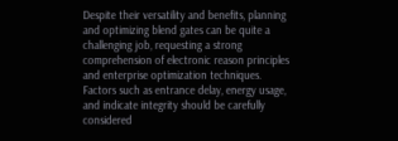Despite their versatility and benefits, planning and optimizing blend gates can be quite a challenging job, requesting a strong comprehension of electronic reason principles and enterprise optimization techniques. Factors such as entrance delay, energy usage, and indicate integrity should be carefully considered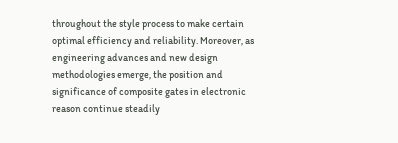throughout the style process to make certain optimal efficiency and reliability. Moreover, as engineering advances and new design methodologies emerge, the position and significance of composite gates in electronic reason continue steadily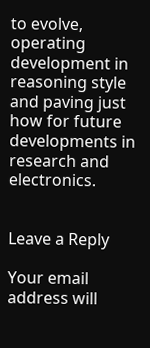to evolve, operating development in reasoning style and paving just how for future developments in research and electronics.


Leave a Reply

Your email address will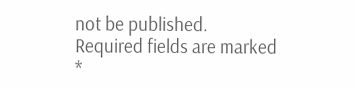not be published. Required fields are marked *